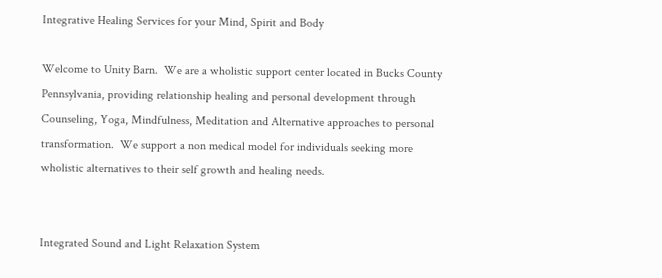Integrative Healing Services for your Mind, Spirit and Body

Welcome to Unity Barn.  We are a wholistic support center located in Bucks County Pennsylvania, providing relationship healing and personal development through Counseling, Yoga, Mindfulness, Meditation and Alternative approaches to personal transformation.  We support a non medical model for individuals seeking more wholistic alternatives to their self growth and healing needs.


Integrated Sound and Light Relaxation System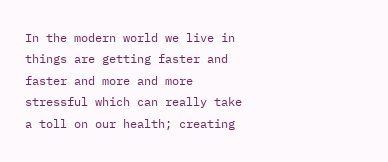In the modern world we live in things are getting faster and faster and more and more stressful which can really take a toll on our health; creating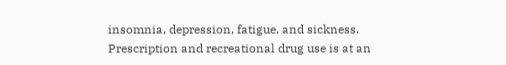insomnia, depression, fatigue, and sickness. Prescription and recreational drug use is at an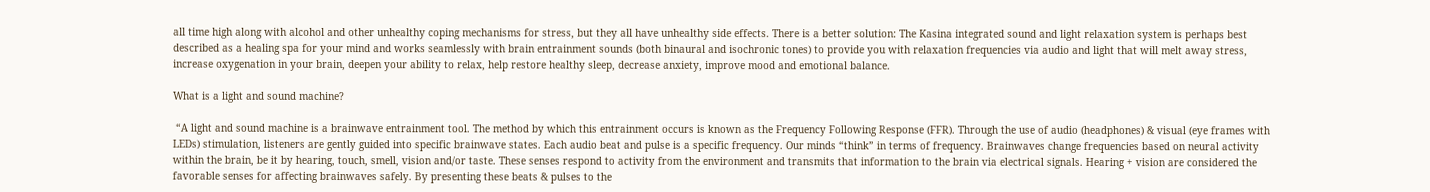all time high along with alcohol and other unhealthy coping mechanisms for stress, but they all have unhealthy side effects. There is a better solution: The Kasina integrated sound and light relaxation system is perhaps best described as a healing spa for your mind and works seamlessly with brain entrainment sounds (both binaural and isochronic tones) to provide you with relaxation frequencies via audio and light that will melt away stress, increase oxygenation in your brain, deepen your ability to relax, help restore healthy sleep, decrease anxiety, improve mood and emotional balance.

What is a light and sound machine?

 “A light and sound machine is a brainwave entrainment tool. The method by which this entrainment occurs is known as the Frequency Following Response (FFR). Through the use of audio (headphones) & visual (eye frames with LEDs) stimulation, listeners are gently guided into specific brainwave states. Each audio beat and pulse is a specific frequency. Our minds “think” in terms of frequency. Brainwaves change frequencies based on neural activity within the brain, be it by hearing, touch, smell, vision and/or taste. These senses respond to activity from the environment and transmits that information to the brain via electrical signals. Hearing + vision are considered the favorable senses for affecting brainwaves safely. By presenting these beats & pulses to the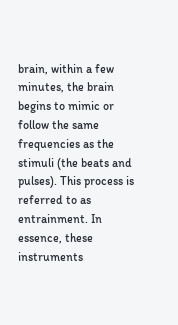brain, within a few minutes, the brain begins to mimic or follow the same frequencies as the stimuli (the beats and pulses). This process is referred to as entrainment. In essence, these instruments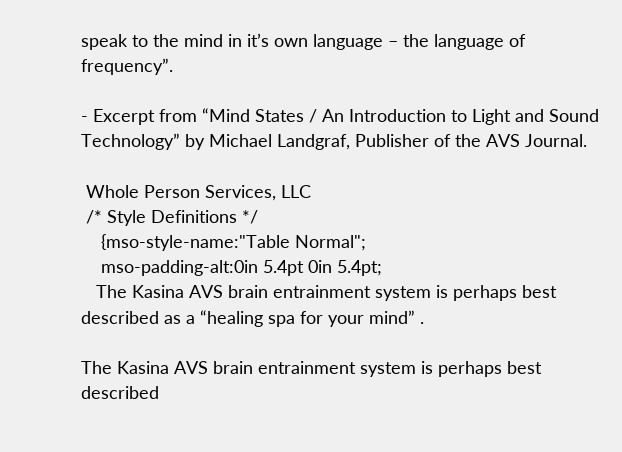speak to the mind in it’s own language – the language of frequency”.

- Excerpt from “Mind States / An Introduction to Light and Sound Technology” by Michael Landgraf, Publisher of the AVS Journal.

 Whole Person Services, LLC
 /* Style Definitions */
    {mso-style-name:"Table Normal";
    mso-padding-alt:0in 5.4pt 0in 5.4pt;
   The Kasina AVS brain entrainment system is perhaps best described as a “healing spa for your mind” .

The Kasina AVS brain entrainment system is perhaps best described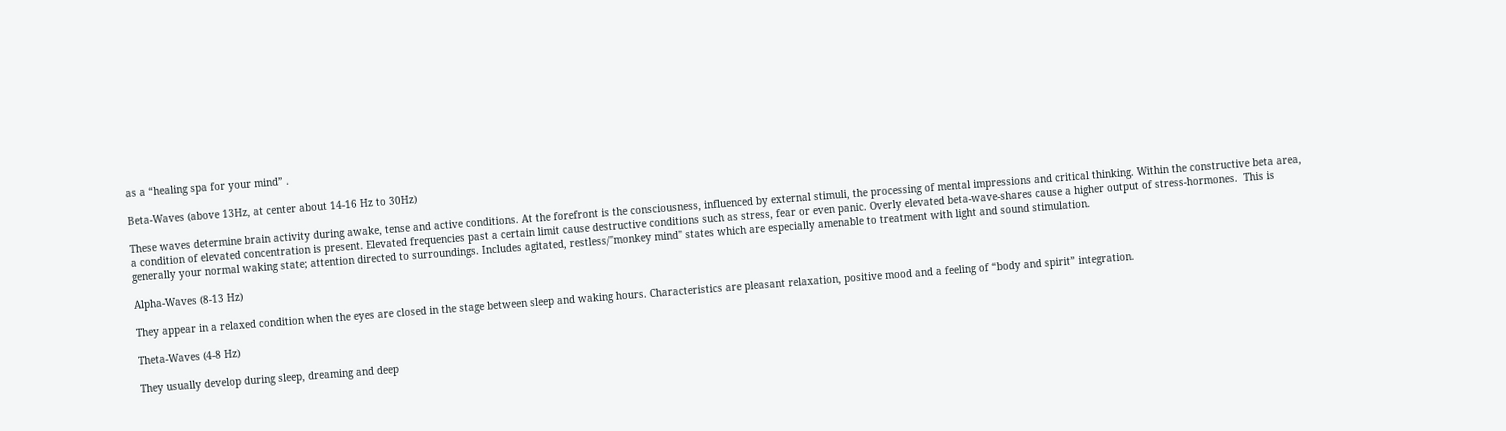as a “healing spa for your mind” .

Beta-Waves (above 13Hz, at center about 14-16 Hz to 30Hz)

These waves determine brain activity during awake, tense and active conditions. At the forefront is the consciousness, influenced by external stimuli, the processing of mental impressions and critical thinking. Within the constructive beta area, a condition of elevated concentration is present. Elevated frequencies past a certain limit cause destructive conditions such as stress, fear or even panic. Overly elevated beta-wave-shares cause a higher output of stress-hormones.  This is generally your normal waking state; attention directed to surroundings. Includes agitated, restless/"monkey mind" states which are especially amenable to treatment with light and sound stimulation.

Alpha-Waves (8-13 Hz)

They appear in a relaxed condition when the eyes are closed in the stage between sleep and waking hours. Characteristics are pleasant relaxation, positive mood and a feeling of “body and spirit” integration.

Theta-Waves (4-8 Hz)

They usually develop during sleep, dreaming and deep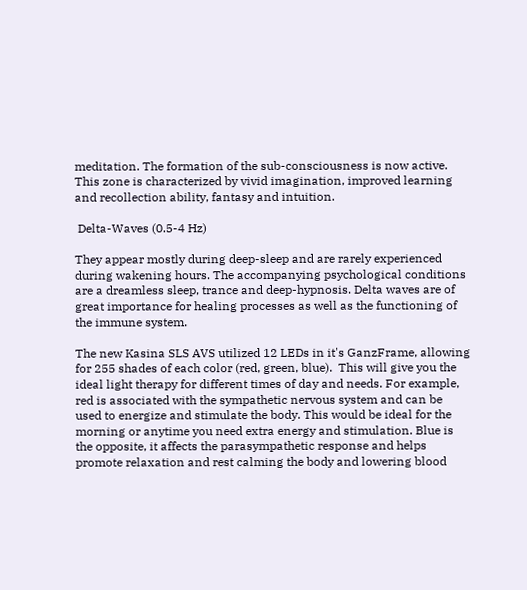meditation. The formation of the sub-consciousness is now active. This zone is characterized by vivid imagination, improved learning and recollection ability, fantasy and intuition.

 Delta-Waves (0.5-4 Hz)

They appear mostly during deep-sleep and are rarely experienced during wakening hours. The accompanying psychological conditions are a dreamless sleep, trance and deep-hypnosis. Delta waves are of great importance for healing processes as well as the functioning of the immune system.

The new Kasina SLS AVS utilized 12 LEDs in it's GanzFrame, allowing for 255 shades of each color (red, green, blue).  This will give you the ideal light therapy for different times of day and needs. For example, red is associated with the sympathetic nervous system and can be used to energize and stimulate the body. This would be ideal for the morning or anytime you need extra energy and stimulation. Blue is the opposite, it affects the parasympathetic response and helps promote relaxation and rest calming the body and lowering blood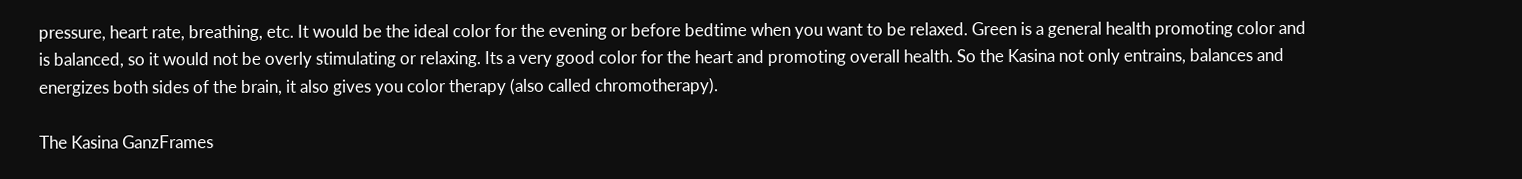pressure, heart rate, breathing, etc. It would be the ideal color for the evening or before bedtime when you want to be relaxed. Green is a general health promoting color and is balanced, so it would not be overly stimulating or relaxing. Its a very good color for the heart and promoting overall health. So the Kasina not only entrains, balances and energizes both sides of the brain, it also gives you color therapy (also called chromotherapy).

The Kasina GanzFrames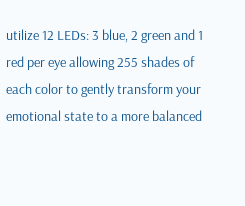utilize 12 LEDs: 3 blue, 2 green and 1 red per eye allowing 255 shades of each color to gently transform your emotional state to a more balanced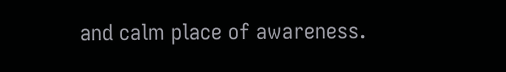and calm place of awareness.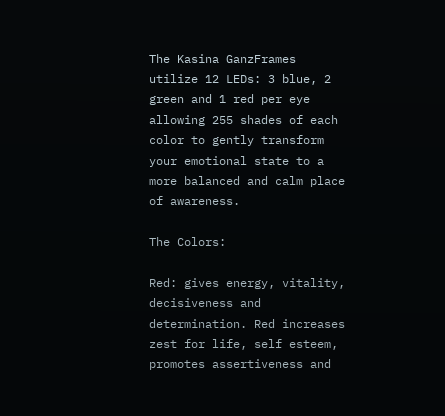The Kasina GanzFrames utilize 12 LEDs: 3 blue, 2 green and 1 red per eye allowing 255 shades of each color to gently transform your emotional state to a more balanced and calm place of awareness.

The Colors:

Red: gives energy, vitality, decisiveness and determination. Red increases zest for life, self esteem, promotes assertiveness and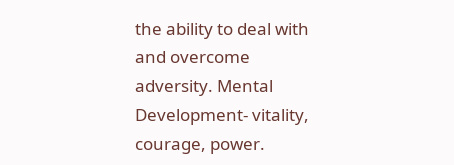the ability to deal with and overcome adversity. Mental Development- vitality, courage, power.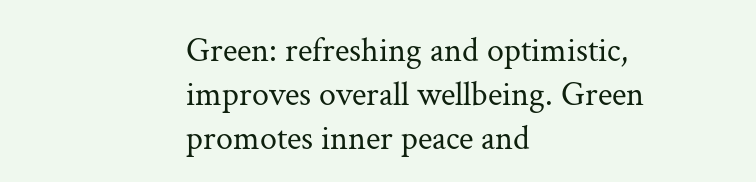Green: refreshing and optimistic, improves overall wellbeing. Green promotes inner peace and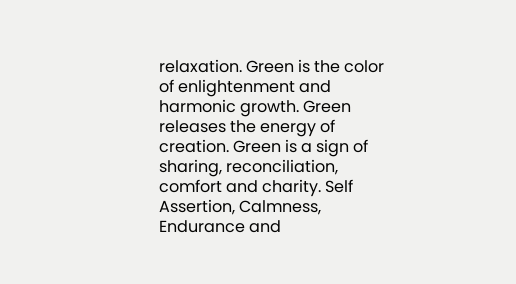relaxation. Green is the color of enlightenment and harmonic growth. Green releases the energy of creation. Green is a sign of sharing, reconciliation, comfort and charity. Self Assertion, Calmness, Endurance and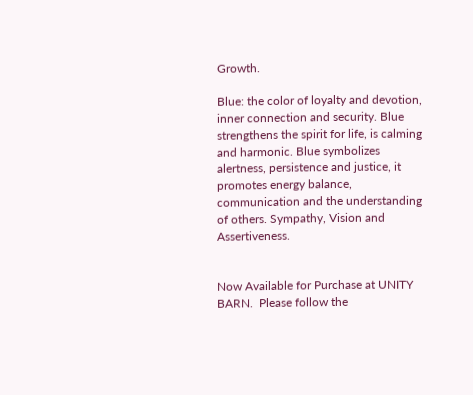Growth.

Blue: the color of loyalty and devotion, inner connection and security. Blue strengthens the spirit for life, is calming and harmonic. Blue symbolizes alertness, persistence and justice, it promotes energy balance, communication and the understanding of others. Sympathy, Vision and Assertiveness.


Now Available for Purchase at UNITY BARN.  Please follow the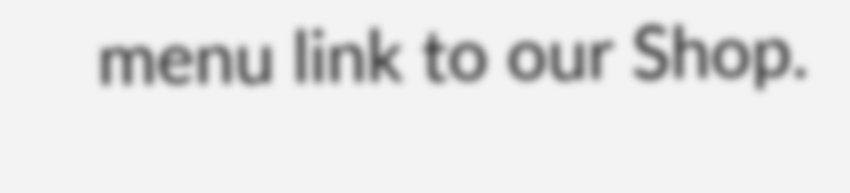menu link to our Shop.